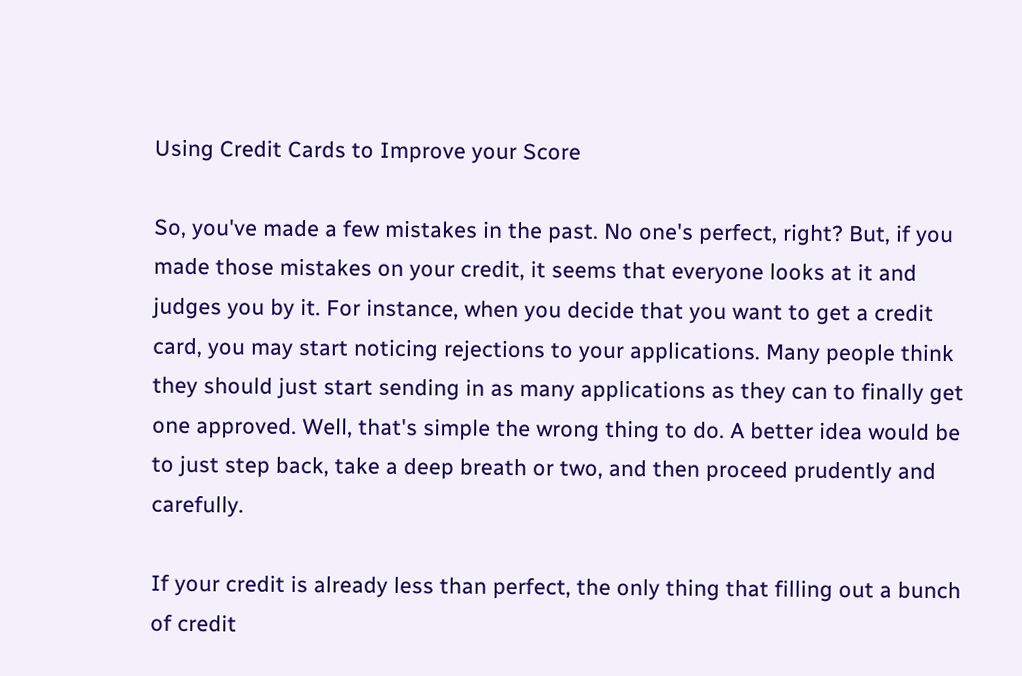Using Credit Cards to Improve your Score

So, you've made a few mistakes in the past. No one's perfect, right? But, if you made those mistakes on your credit, it seems that everyone looks at it and judges you by it. For instance, when you decide that you want to get a credit card, you may start noticing rejections to your applications. Many people think they should just start sending in as many applications as they can to finally get one approved. Well, that's simple the wrong thing to do. A better idea would be to just step back, take a deep breath or two, and then proceed prudently and carefully.

If your credit is already less than perfect, the only thing that filling out a bunch of credit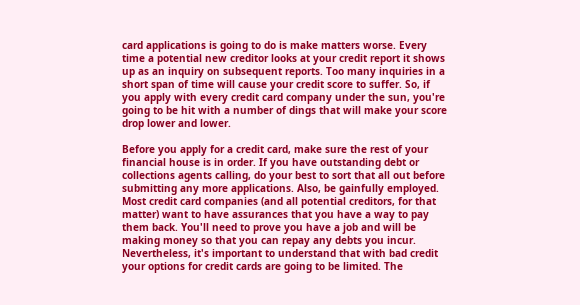card applications is going to do is make matters worse. Every time a potential new creditor looks at your credit report it shows up as an inquiry on subsequent reports. Too many inquiries in a short span of time will cause your credit score to suffer. So, if you apply with every credit card company under the sun, you're going to be hit with a number of dings that will make your score drop lower and lower.

Before you apply for a credit card, make sure the rest of your financial house is in order. If you have outstanding debt or collections agents calling, do your best to sort that all out before submitting any more applications. Also, be gainfully employed. Most credit card companies (and all potential creditors, for that matter) want to have assurances that you have a way to pay them back. You'll need to prove you have a job and will be making money so that you can repay any debts you incur. Nevertheless, it's important to understand that with bad credit your options for credit cards are going to be limited. The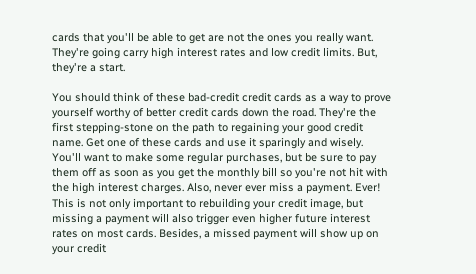cards that you'll be able to get are not the ones you really want. They're going carry high interest rates and low credit limits. But, they're a start.

You should think of these bad-credit credit cards as a way to prove yourself worthy of better credit cards down the road. They're the first stepping-stone on the path to regaining your good credit name. Get one of these cards and use it sparingly and wisely. You'll want to make some regular purchases, but be sure to pay them off as soon as you get the monthly bill so you're not hit with the high interest charges. Also, never ever miss a payment. Ever! This is not only important to rebuilding your credit image, but missing a payment will also trigger even higher future interest rates on most cards. Besides, a missed payment will show up on your credit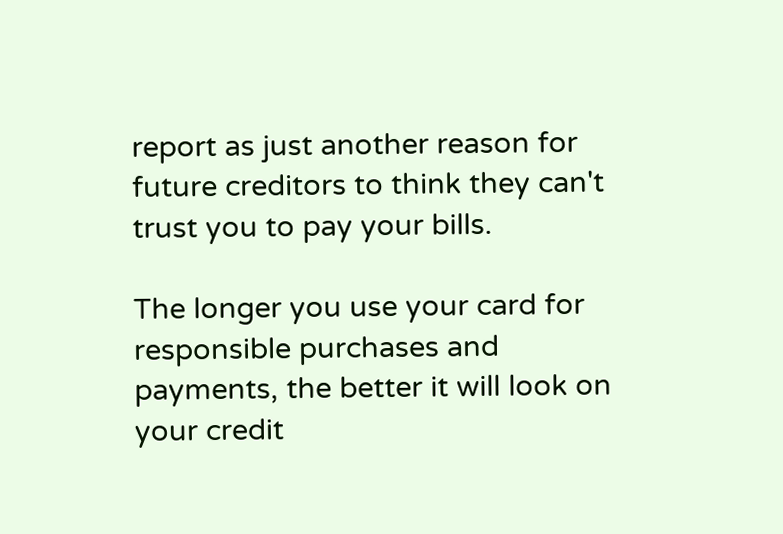report as just another reason for future creditors to think they can't trust you to pay your bills.

The longer you use your card for responsible purchases and payments, the better it will look on your credit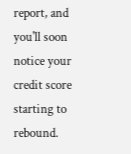report, and you'll soon notice your credit score starting to rebound.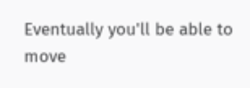Eventually you'll be able to move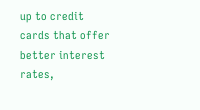up to credit cards that offer better interest rates,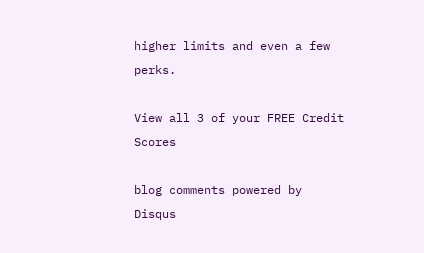higher limits and even a few perks.

View all 3 of your FREE Credit Scores

blog comments powered by Disqus